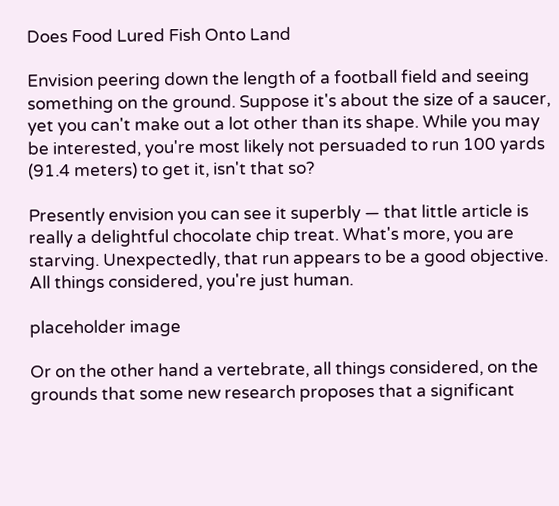Does Food Lured Fish Onto Land

Envision peering down the length of a football field and seeing something on the ground. Suppose it's about the size of a saucer, yet you can't make out a lot other than its shape. While you may be interested, you're most likely not persuaded to run 100 yards (91.4 meters) to get it, isn't that so?

Presently envision you can see it superbly — that little article is really a delightful chocolate chip treat. What's more, you are starving. Unexpectedly, that run appears to be a good objective. All things considered, you're just human.

placeholder image

Or on the other hand a vertebrate, all things considered, on the grounds that some new research proposes that a significant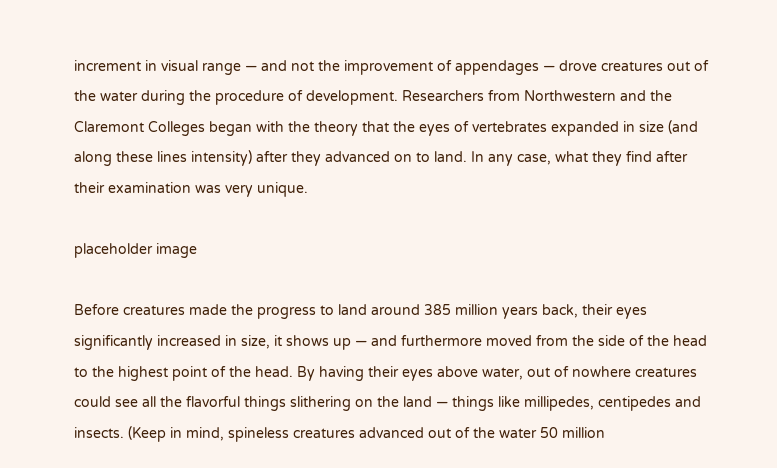increment in visual range — and not the improvement of appendages — drove creatures out of the water during the procedure of development. Researchers from Northwestern and the Claremont Colleges began with the theory that the eyes of vertebrates expanded in size (and along these lines intensity) after they advanced on to land. In any case, what they find after their examination was very unique.

placeholder image

Before creatures made the progress to land around 385 million years back, their eyes significantly increased in size, it shows up — and furthermore moved from the side of the head to the highest point of the head. By having their eyes above water, out of nowhere creatures could see all the flavorful things slithering on the land — things like millipedes, centipedes and insects. (Keep in mind, spineless creatures advanced out of the water 50 million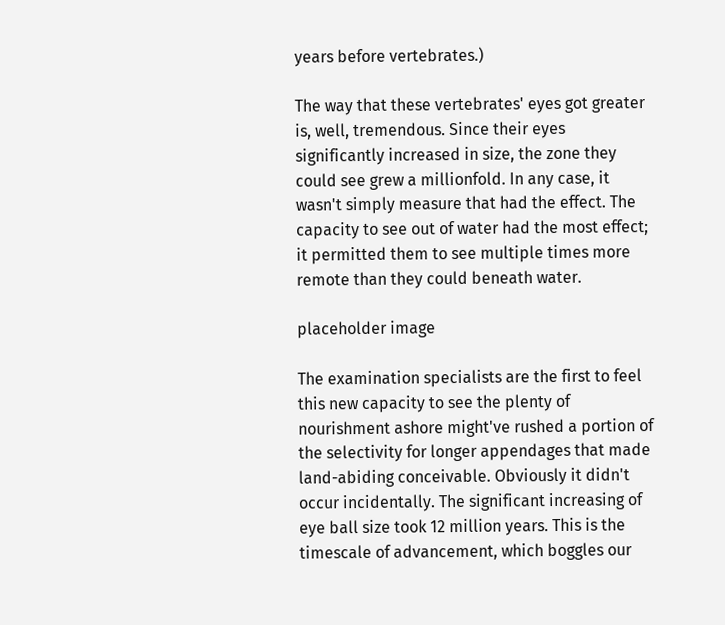years before vertebrates.)

The way that these vertebrates' eyes got greater is, well, tremendous. Since their eyes significantly increased in size, the zone they could see grew a millionfold. In any case, it wasn't simply measure that had the effect. The capacity to see out of water had the most effect; it permitted them to see multiple times more remote than they could beneath water.

placeholder image

The examination specialists are the first to feel this new capacity to see the plenty of nourishment ashore might've rushed a portion of the selectivity for longer appendages that made land-abiding conceivable. Obviously it didn't occur incidentally. The significant increasing of eye ball size took 12 million years. This is the timescale of advancement, which boggles our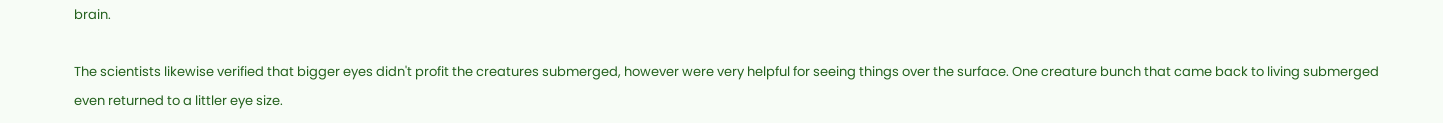brain.

The scientists likewise verified that bigger eyes didn't profit the creatures submerged, however were very helpful for seeing things over the surface. One creature bunch that came back to living submerged even returned to a littler eye size.